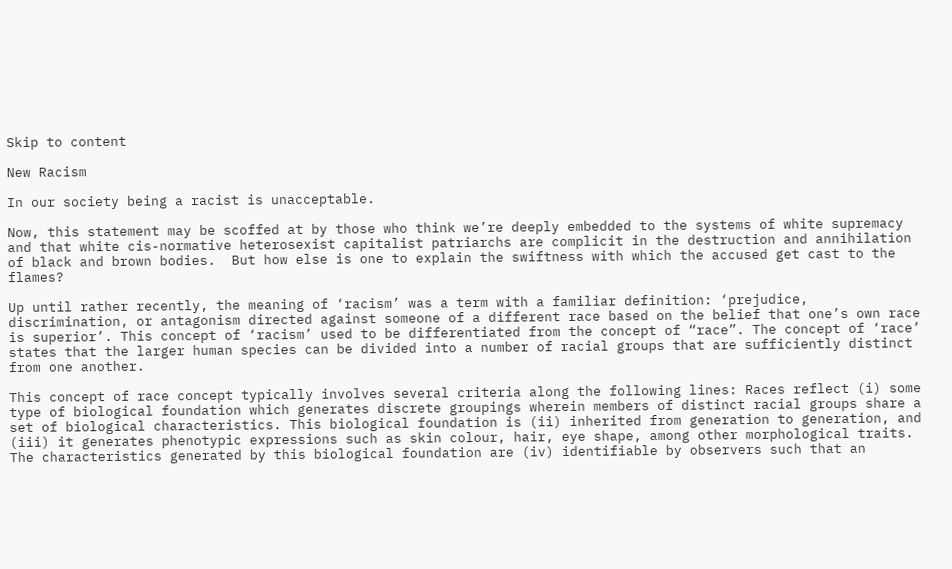Skip to content

New Racism

In our society being a racist is unacceptable.

Now, this statement may be scoffed at by those who think we’re deeply embedded to the systems of white supremacy and that white cis-normative heterosexist capitalist patriarchs are complicit in the destruction and annihilation of black and brown bodies.  But how else is one to explain the swiftness with which the accused get cast to the flames?

Up until rather recently, the meaning of ‘racism’ was a term with a familiar definition: ‘prejudice, discrimination, or antagonism directed against someone of a different race based on the belief that one’s own race is superior’. This concept of ‘racism’ used to be differentiated from the concept of “race”. The concept of ‘race’ states that the larger human species can be divided into a number of racial groups that are sufficiently distinct from one another.

This concept of race concept typically involves several criteria along the following lines: Races reflect (i) some type of biological foundation which generates discrete groupings wherein members of distinct racial groups share a set of biological characteristics. This biological foundation is (ii) inherited from generation to generation, and (iii) it generates phenotypic expressions such as skin colour, hair, eye shape, among other morphological traits. The characteristics generated by this biological foundation are (iv) identifiable by observers such that an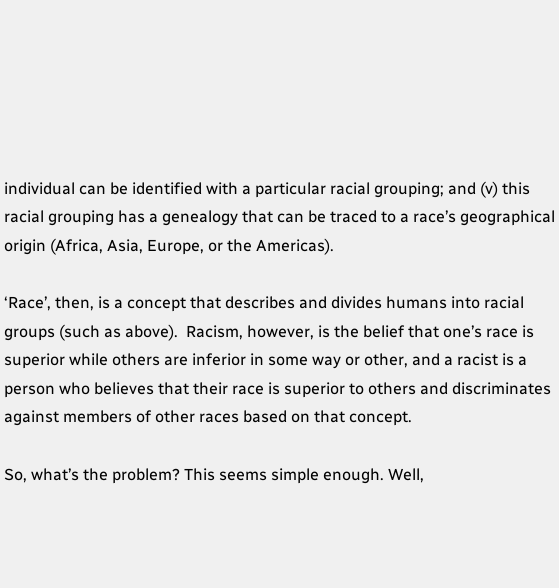individual can be identified with a particular racial grouping; and (v) this racial grouping has a genealogy that can be traced to a race’s geographical origin (Africa, Asia, Europe, or the Americas).

‘Race’, then, is a concept that describes and divides humans into racial groups (such as above).  Racism, however, is the belief that one’s race is superior while others are inferior in some way or other, and a racist is a person who believes that their race is superior to others and discriminates against members of other races based on that concept.

So, what’s the problem? This seems simple enough. Well,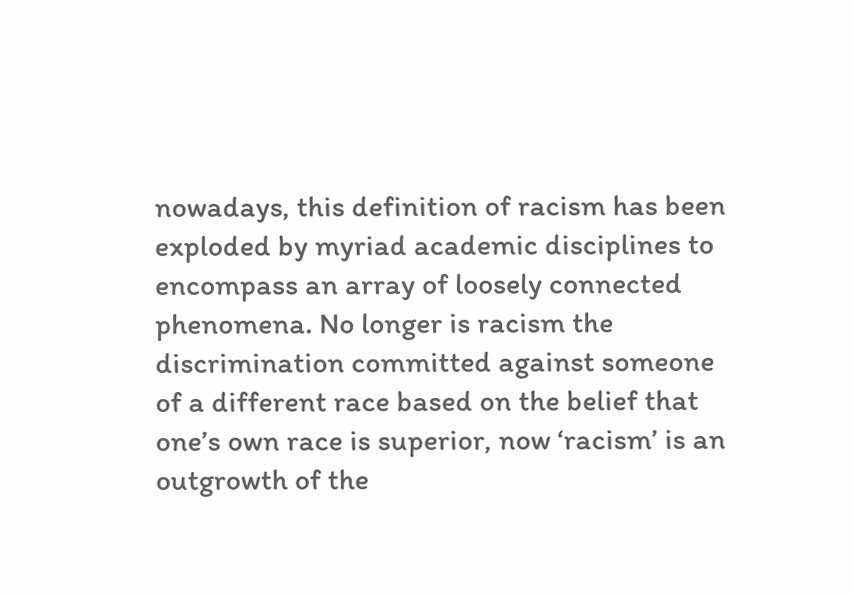nowadays, this definition of racism has been exploded by myriad academic disciplines to encompass an array of loosely connected phenomena. No longer is racism the discrimination committed against someone of a different race based on the belief that one’s own race is superior, now ‘racism’ is an outgrowth of the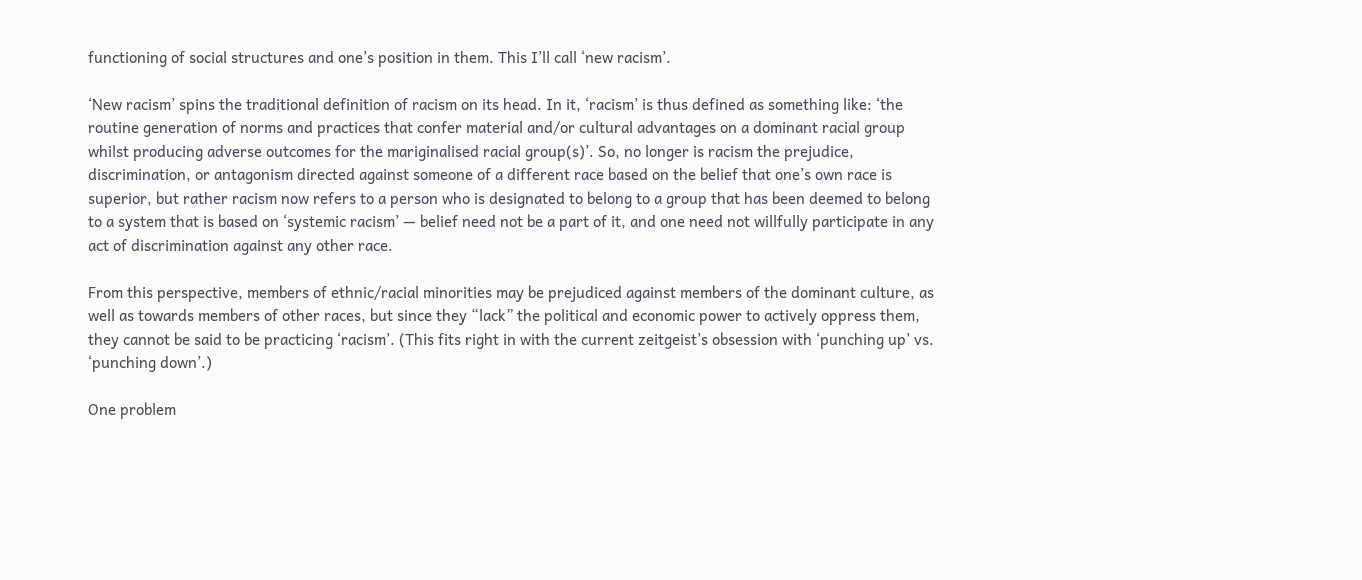functioning of social structures and one’s position in them. This I’ll call ‘new racism’.

‘New racism’ spins the traditional definition of racism on its head. In it, ‘racism’ is thus defined as something like: ‘the routine generation of norms and practices that confer material and/or cultural advantages on a dominant racial group whilst producing adverse outcomes for the mariginalised racial group(s)’. So, no longer is racism the prejudice, discrimination, or antagonism directed against someone of a different race based on the belief that one’s own race is superior, but rather racism now refers to a person who is designated to belong to a group that has been deemed to belong to a system that is based on ‘systemic racism’ — belief need not be a part of it, and one need not willfully participate in any act of discrimination against any other race.

From this perspective, members of ethnic/racial minorities may be prejudiced against members of the dominant culture, as well as towards members of other races, but since they “lack” the political and economic power to actively oppress them, they cannot be said to be practicing ‘racism’. (This fits right in with the current zeitgeist’s obsession with ‘punching up’ vs. ‘punching down’.)

One problem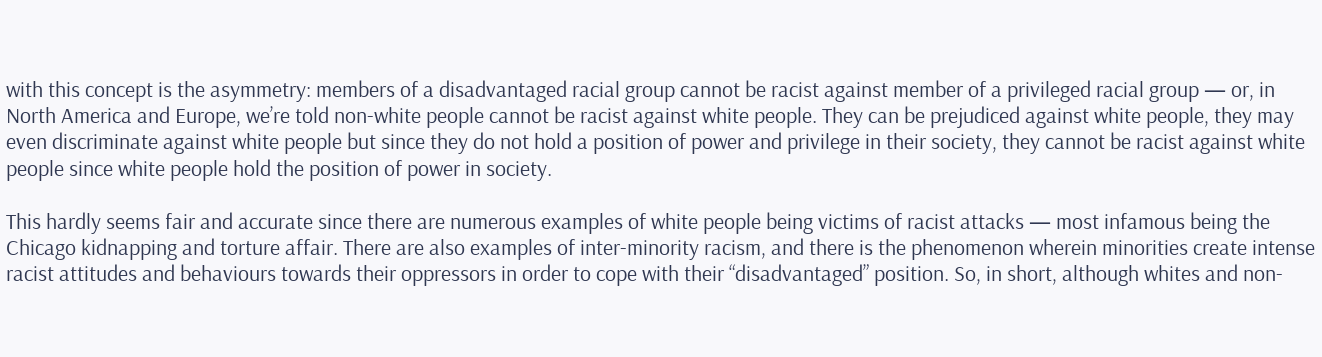with this concept is the asymmetry: members of a disadvantaged racial group cannot be racist against member of a privileged racial group — or, in North America and Europe, we’re told non-white people cannot be racist against white people. They can be prejudiced against white people, they may even discriminate against white people but since they do not hold a position of power and privilege in their society, they cannot be racist against white people since white people hold the position of power in society.

This hardly seems fair and accurate since there are numerous examples of white people being victims of racist attacks — most infamous being the Chicago kidnapping and torture affair. There are also examples of inter-minority racism, and there is the phenomenon wherein minorities create intense racist attitudes and behaviours towards their oppressors in order to cope with their “disadvantaged” position. So, in short, although whites and non-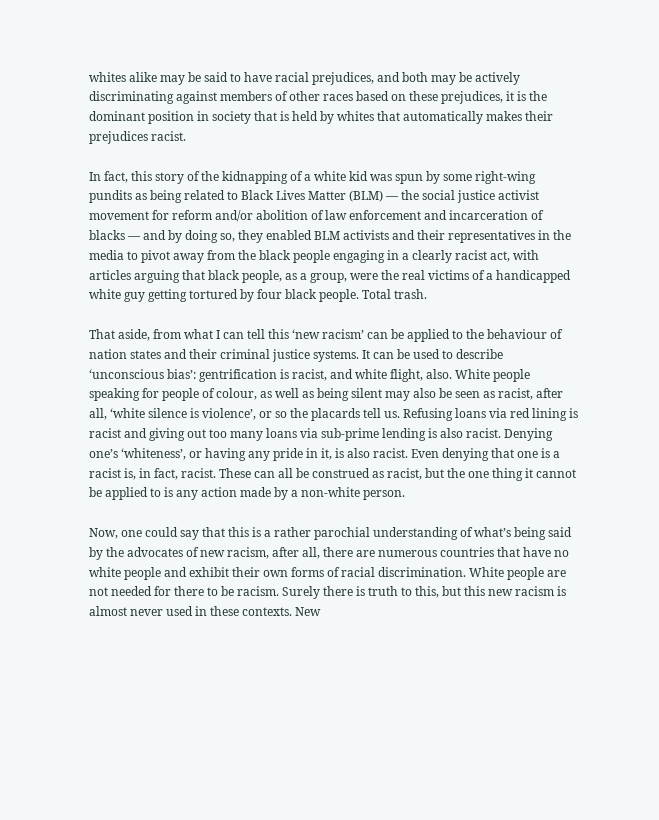whites alike may be said to have racial prejudices, and both may be actively discriminating against members of other races based on these prejudices, it is the dominant position in society that is held by whites that automatically makes their prejudices racist.

In fact, this story of the kidnapping of a white kid was spun by some right-wing pundits as being related to Black Lives Matter (BLM) — the social justice activist movement for reform and/or abolition of law enforcement and incarceration of blacks — and by doing so, they enabled BLM activists and their representatives in the media to pivot away from the black people engaging in a clearly racist act, with articles arguing that black people, as a group, were the real victims of a handicapped white guy getting tortured by four black people. Total trash.

That aside, from what I can tell this ‘new racism’ can be applied to the behaviour of nation states and their criminal justice systems. It can be used to describe ‘unconscious bias’: gentrification is racist, and white flight, also. White people speaking for people of colour, as well as being silent may also be seen as racist, after all, ‘white silence is violence’, or so the placards tell us. Refusing loans via red lining is racist and giving out too many loans via sub-prime lending is also racist. Denying one’s ‘whiteness’, or having any pride in it, is also racist. Even denying that one is a racist is, in fact, racist. These can all be construed as racist, but the one thing it cannot be applied to is any action made by a non-white person.

Now, one could say that this is a rather parochial understanding of what’s being said by the advocates of new racism, after all, there are numerous countries that have no white people and exhibit their own forms of racial discrimination. White people are not needed for there to be racism. Surely there is truth to this, but this new racism is almost never used in these contexts. New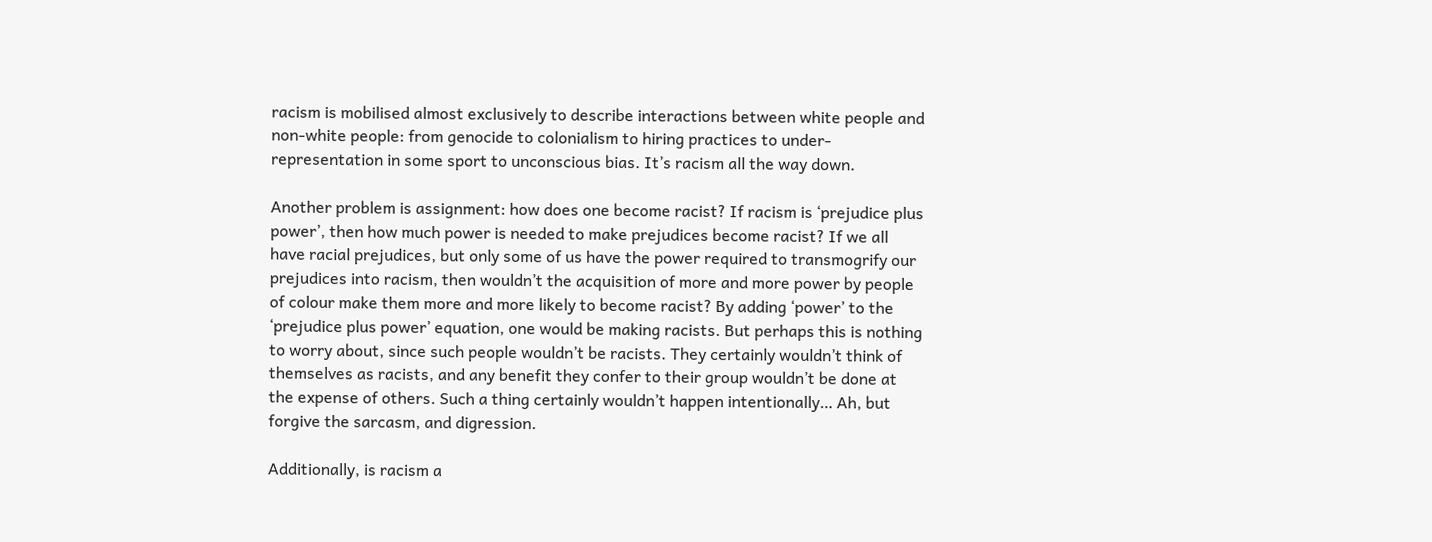racism is mobilised almost exclusively to describe interactions between white people and non-white people: from genocide to colonialism to hiring practices to under-representation in some sport to unconscious bias. It’s racism all the way down.

Another problem is assignment: how does one become racist? If racism is ‘prejudice plus power’, then how much power is needed to make prejudices become racist? If we all have racial prejudices, but only some of us have the power required to transmogrify our prejudices into racism, then wouldn’t the acquisition of more and more power by people of colour make them more and more likely to become racist? By adding ‘power’ to the ‘prejudice plus power’ equation, one would be making racists. But perhaps this is nothing to worry about, since such people wouldn’t be racists. They certainly wouldn’t think of themselves as racists, and any benefit they confer to their group wouldn’t be done at the expense of others. Such a thing certainly wouldn’t happen intentionally… Ah, but forgive the sarcasm, and digression.

Additionally, is racism a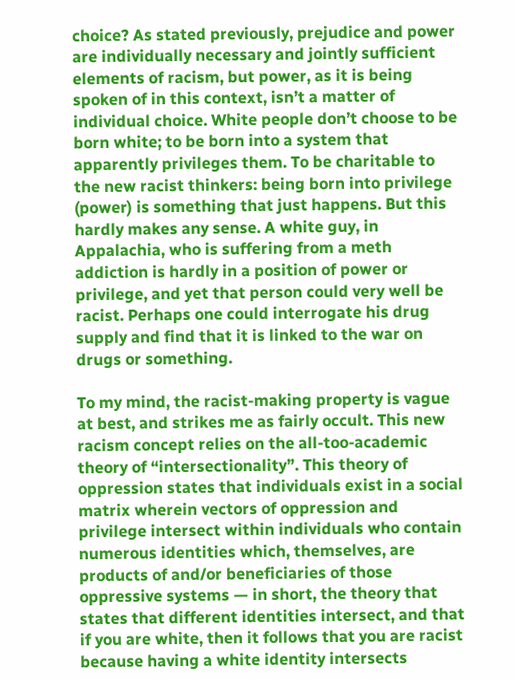choice? As stated previously, prejudice and power are individually necessary and jointly sufficient elements of racism, but power, as it is being spoken of in this context, isn’t a matter of individual choice. White people don’t choose to be born white; to be born into a system that apparently privileges them. To be charitable to the new racist thinkers: being born into privilege (power) is something that just happens. But this hardly makes any sense. A white guy, in Appalachia, who is suffering from a meth addiction is hardly in a position of power or privilege, and yet that person could very well be racist. Perhaps one could interrogate his drug supply and find that it is linked to the war on drugs or something.

To my mind, the racist-making property is vague at best, and strikes me as fairly occult. This new racism concept relies on the all-too-academic theory of “intersectionality”. This theory of oppression states that individuals exist in a social matrix wherein vectors of oppression and privilege intersect within individuals who contain numerous identities which, themselves, are products of and/or beneficiaries of those oppressive systems — in short, the theory that states that different identities intersect, and that if you are white, then it follows that you are racist because having a white identity intersects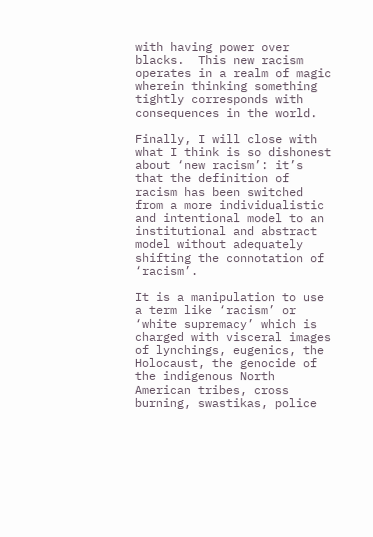with having power over blacks.  This new racism operates in a realm of magic wherein thinking something tightly corresponds with consequences in the world.

Finally, I will close with what I think is so dishonest about ‘new racism’: it’s that the definition of racism has been switched from a more individualistic and intentional model to an institutional and abstract model without adequately shifting the connotation of ‘racism’.

It is a manipulation to use a term like ‘racism’ or ‘white supremacy’ which is charged with visceral images of lynchings, eugenics, the Holocaust, the genocide of the indigenous North American tribes, cross burning, swastikas, police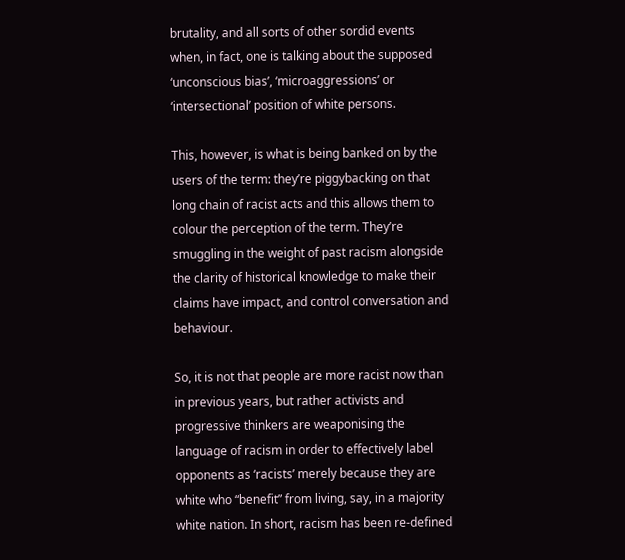brutality, and all sorts of other sordid events when, in fact, one is talking about the supposed ‘unconscious bias’, ‘microaggressions’ or ‘intersectional’ position of white persons.

This, however, is what is being banked on by the users of the term: they’re piggybacking on that long chain of racist acts and this allows them to colour the perception of the term. They’re smuggling in the weight of past racism alongside the clarity of historical knowledge to make their claims have impact, and control conversation and behaviour.

So, it is not that people are more racist now than in previous years, but rather activists and progressive thinkers are weaponising the language of racism in order to effectively label opponents as ‘racists’ merely because they are white who “benefit” from living, say, in a majority white nation. In short, racism has been re-defined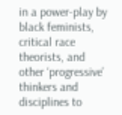in a power-play by black feminists, critical race theorists, and other ‘progressive’ thinkers and disciplines to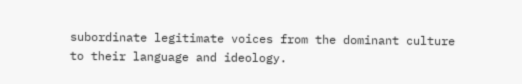subordinate legitimate voices from the dominant culture to their language and ideology.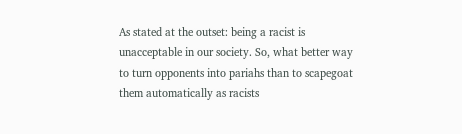As stated at the outset: being a racist is unacceptable in our society. So, what better way to turn opponents into pariahs than to scapegoat them automatically as racists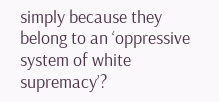simply because they belong to an ‘oppressive system of white supremacy’?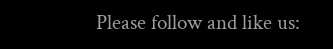Please follow and like us: